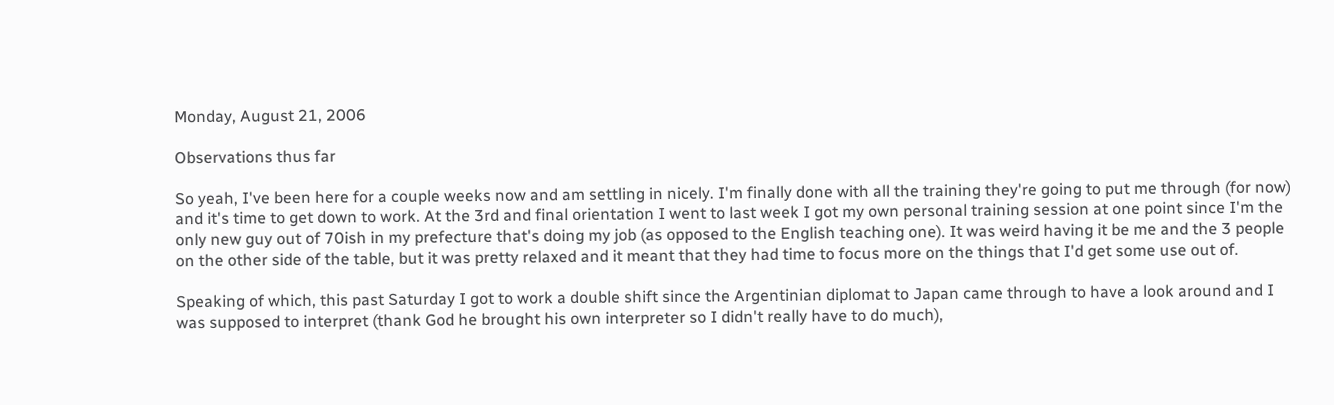Monday, August 21, 2006

Observations thus far

So yeah, I've been here for a couple weeks now and am settling in nicely. I'm finally done with all the training they're going to put me through (for now) and it's time to get down to work. At the 3rd and final orientation I went to last week I got my own personal training session at one point since I'm the only new guy out of 70ish in my prefecture that's doing my job (as opposed to the English teaching one). It was weird having it be me and the 3 people on the other side of the table, but it was pretty relaxed and it meant that they had time to focus more on the things that I'd get some use out of.

Speaking of which, this past Saturday I got to work a double shift since the Argentinian diplomat to Japan came through to have a look around and I was supposed to interpret (thank God he brought his own interpreter so I didn't really have to do much),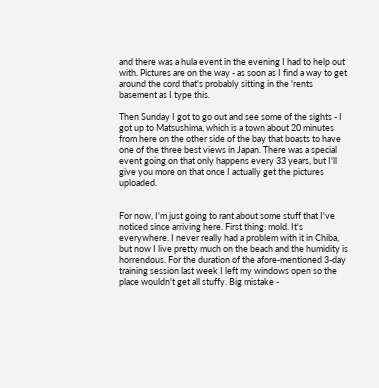and there was a hula event in the evening I had to help out with. Pictures are on the way - as soon as I find a way to get around the cord that's probably sitting in the 'rents basement as I type this.

Then Sunday I got to go out and see some of the sights - I got up to Matsushima, which is a town about 20 minutes from here on the other side of the bay that boasts to have one of the three best views in Japan. There was a special event going on that only happens every 33 years, but I'll give you more on that once I actually get the pictures uploaded.


For now, I'm just going to rant about some stuff that I've noticed since arriving here. First thing: mold. It's everywhere. I never really had a problem with it in Chiba, but now I live pretty much on the beach and the humidity is horrendous. For the duration of the afore-mentioned 3-day training session last week I left my windows open so the place wouldn't get all stuffy. Big mistake -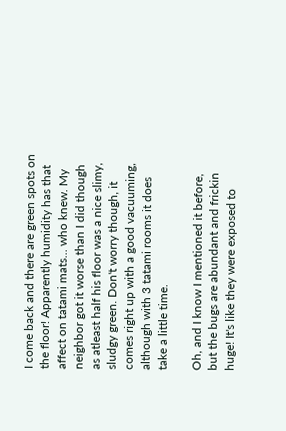I come back and there are green spots on the floor! Apparently humidity has that affect on tatami mats... who knew. My neighbor got it worse than I did though as atleast half his floor was a nice slimy, sludgy green. Don't worry though, it comes right up with a good vacuuming, although with 3 tatami rooms it does take a little time.

Oh, and I know I mentioned it before, but the bugs are abundant and frickin huge! It's like they were exposed to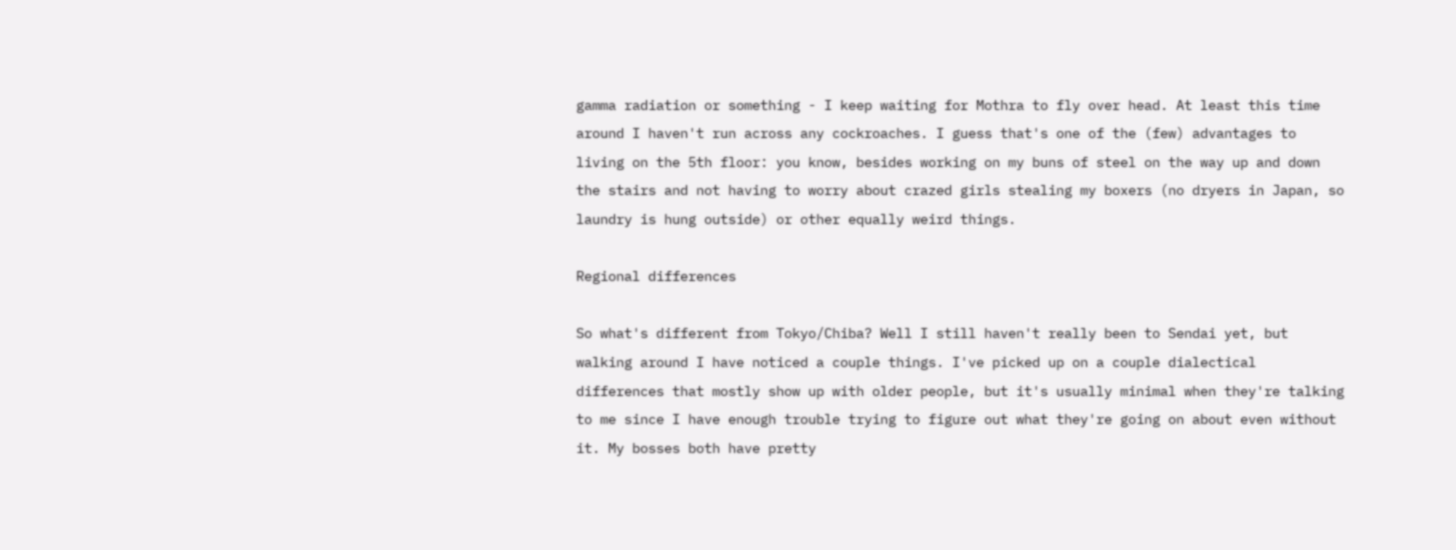gamma radiation or something - I keep waiting for Mothra to fly over head. At least this time around I haven't run across any cockroaches. I guess that's one of the (few) advantages to living on the 5th floor: you know, besides working on my buns of steel on the way up and down the stairs and not having to worry about crazed girls stealing my boxers (no dryers in Japan, so laundry is hung outside) or other equally weird things.

Regional differences

So what's different from Tokyo/Chiba? Well I still haven't really been to Sendai yet, but walking around I have noticed a couple things. I've picked up on a couple dialectical differences that mostly show up with older people, but it's usually minimal when they're talking to me since I have enough trouble trying to figure out what they're going on about even without it. My bosses both have pretty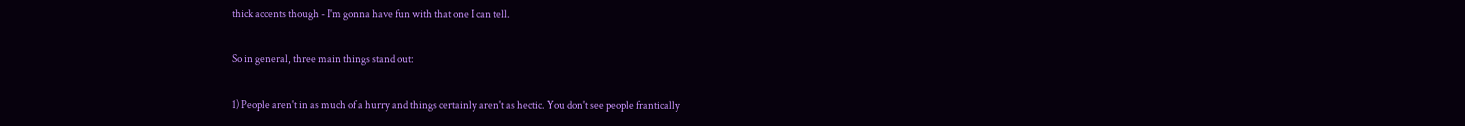thick accents though - I'm gonna have fun with that one I can tell.

So in general, three main things stand out:

1) People aren't in as much of a hurry and things certainly aren't as hectic. You don't see people frantically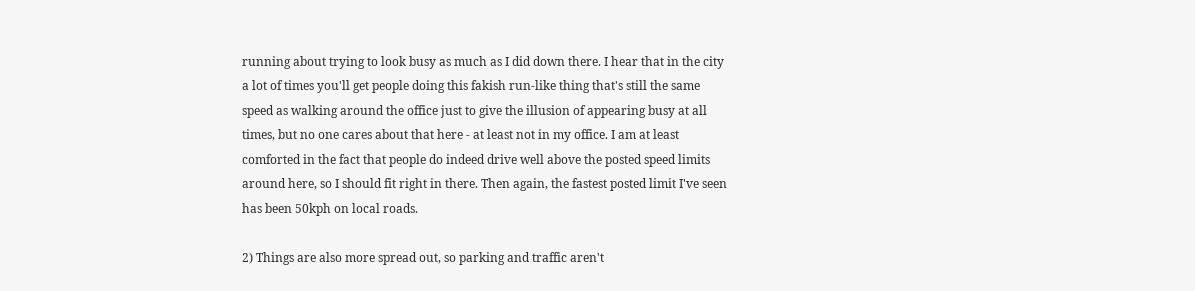running about trying to look busy as much as I did down there. I hear that in the city a lot of times you'll get people doing this fakish run-like thing that's still the same speed as walking around the office just to give the illusion of appearing busy at all times, but no one cares about that here - at least not in my office. I am at least comforted in the fact that people do indeed drive well above the posted speed limits around here, so I should fit right in there. Then again, the fastest posted limit I've seen has been 50kph on local roads.

2) Things are also more spread out, so parking and traffic aren't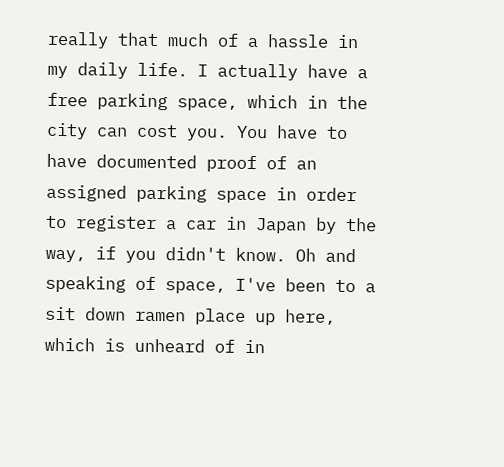really that much of a hassle in my daily life. I actually have a free parking space, which in the city can cost you. You have to have documented proof of an assigned parking space in order to register a car in Japan by the way, if you didn't know. Oh and speaking of space, I've been to a sit down ramen place up here, which is unheard of in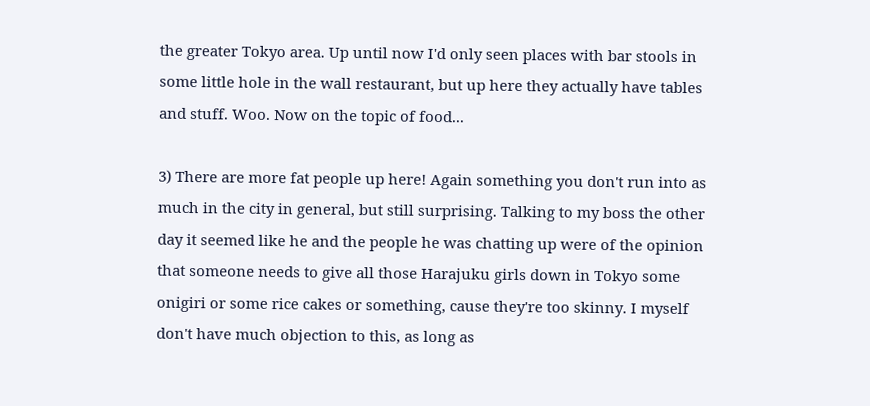the greater Tokyo area. Up until now I'd only seen places with bar stools in some little hole in the wall restaurant, but up here they actually have tables and stuff. Woo. Now on the topic of food...

3) There are more fat people up here! Again something you don't run into as much in the city in general, but still surprising. Talking to my boss the other day it seemed like he and the people he was chatting up were of the opinion that someone needs to give all those Harajuku girls down in Tokyo some onigiri or some rice cakes or something, cause they're too skinny. I myself don't have much objection to this, as long as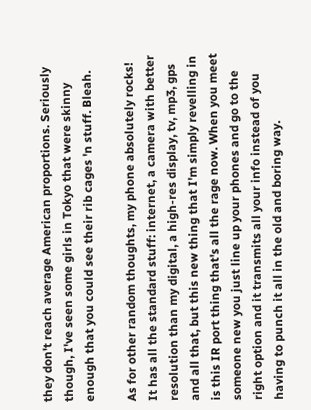they don't reach average American proportions. Seriously though, I've seen some girls in Tokyo that were skinny enough that you could see their rib cages 'n stuff. Bleah.

As for other random thoughts, my phone absolutely rocks! It has all the standard stuff: internet, a camera with better resolution than my digital, a high-res display, tv, mp3, gps and all that, but this new thing that I'm simply revelling in is this IR port thing that's all the rage now. When you meet someone new you just line up your phones and go to the right option and it transmits all your info instead of you having to punch it all in the old and boring way.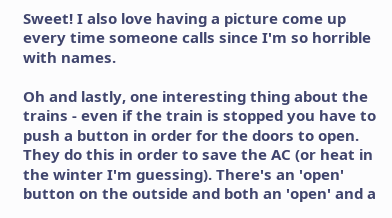Sweet! I also love having a picture come up every time someone calls since I'm so horrible with names.

Oh and lastly, one interesting thing about the trains - even if the train is stopped you have to push a button in order for the doors to open. They do this in order to save the AC (or heat in the winter I'm guessing). There's an 'open' button on the outside and both an 'open' and a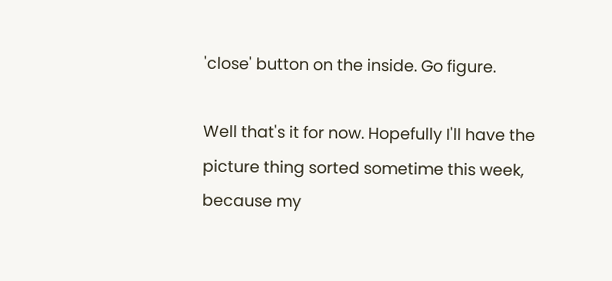'close' button on the inside. Go figure.

Well that's it for now. Hopefully I'll have the picture thing sorted sometime this week, because my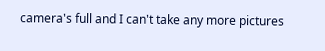camera's full and I can't take any more pictures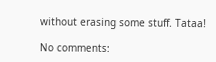without erasing some stuff. Tataa!

No comments: